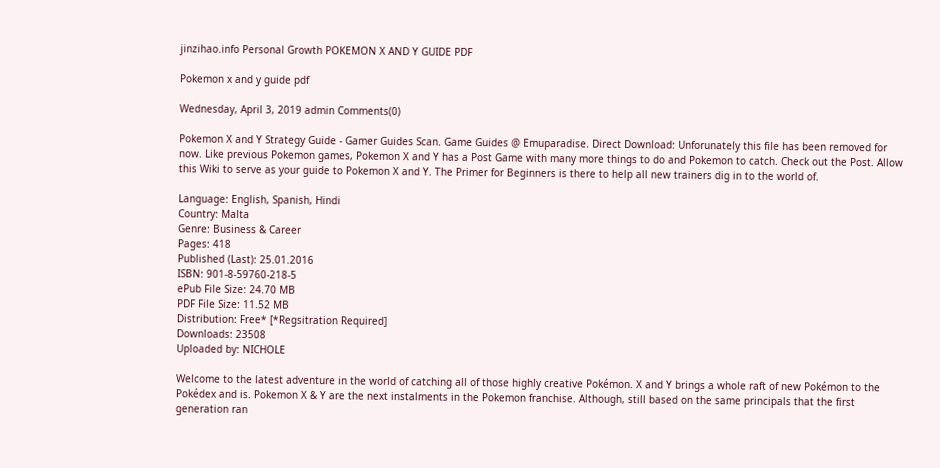jinzihao.info Personal Growth POKEMON X AND Y GUIDE PDF

Pokemon x and y guide pdf

Wednesday, April 3, 2019 admin Comments(0)

Pokemon X and Y Strategy Guide - Gamer Guides Scan. Game Guides @ Emuparadise. Direct Download: Unforunately this file has been removed for now. Like previous Pokemon games, Pokemon X and Y has a Post Game with many more things to do and Pokemon to catch. Check out the Post. Allow this Wiki to serve as your guide to Pokemon X and Y. The Primer for Beginners is there to help all new trainers dig in to the world of.

Language: English, Spanish, Hindi
Country: Malta
Genre: Business & Career
Pages: 418
Published (Last): 25.01.2016
ISBN: 901-8-59760-218-5
ePub File Size: 24.70 MB
PDF File Size: 11.52 MB
Distribution: Free* [*Regsitration Required]
Downloads: 23508
Uploaded by: NICHOLE

Welcome to the latest adventure in the world of catching all of those highly creative Pokémon. X and Y brings a whole raft of new Pokémon to the Pokédex and is. Pokemon X & Y are the next instalments in the Pokemon franchise. Although, still based on the same principals that the first generation ran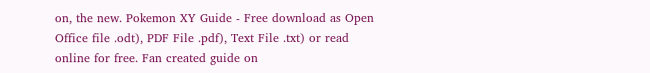on, the new. Pokemon XY Guide - Free download as Open Office file .odt), PDF File .pdf), Text File .txt) or read online for free. Fan created guide on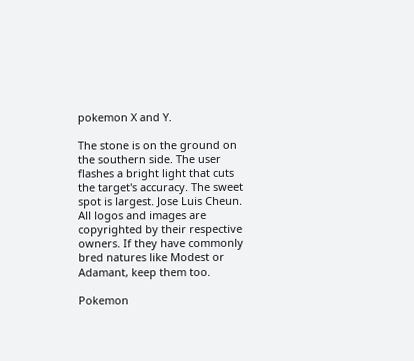pokemon X and Y.

The stone is on the ground on the southern side. The user flashes a bright light that cuts the target's accuracy. The sweet spot is largest. Jose Luis Cheun. All logos and images are copyrighted by their respective owners. If they have commonly bred natures like Modest or Adamant, keep them too.

Pokemon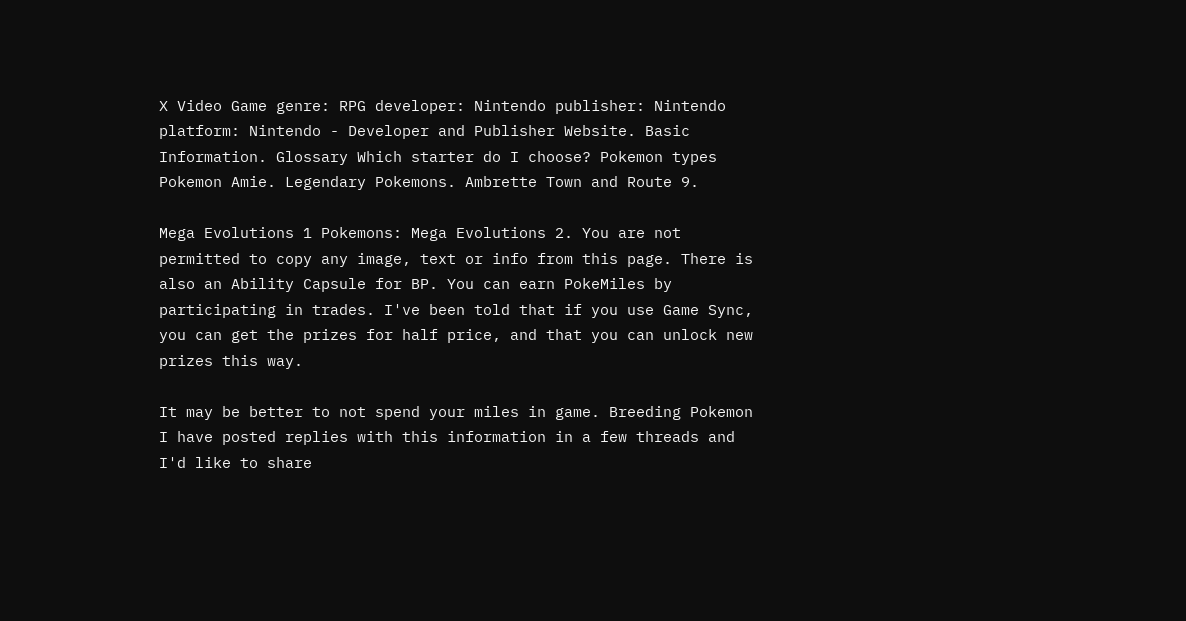X Video Game genre: RPG developer: Nintendo publisher: Nintendo platform: Nintendo - Developer and Publisher Website. Basic Information. Glossary Which starter do I choose? Pokemon types Pokemon Amie. Legendary Pokemons. Ambrette Town and Route 9.

Mega Evolutions 1 Pokemons: Mega Evolutions 2. You are not permitted to copy any image, text or info from this page. There is also an Ability Capsule for BP. You can earn PokeMiles by participating in trades. I've been told that if you use Game Sync, you can get the prizes for half price, and that you can unlock new prizes this way.

It may be better to not spend your miles in game. Breeding Pokemon I have posted replies with this information in a few threads and I'd like to share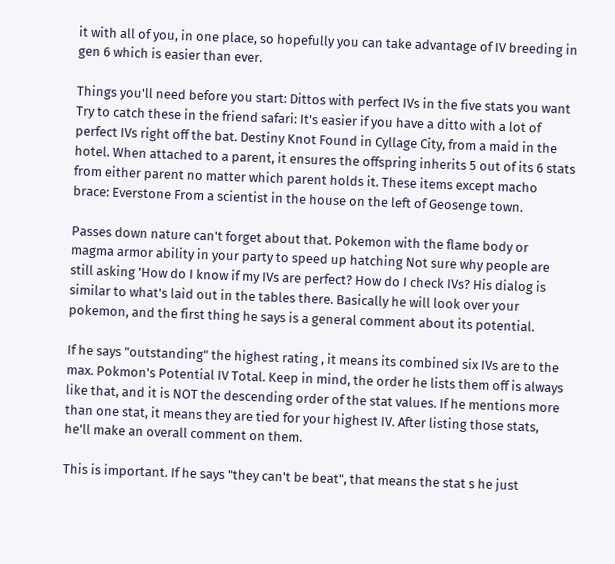it with all of you, in one place, so hopefully you can take advantage of IV breeding in gen 6 which is easier than ever.

Things you'll need before you start: Dittos with perfect IVs in the five stats you want Try to catch these in the friend safari: It's easier if you have a ditto with a lot of perfect IVs right off the bat. Destiny Knot Found in Cyllage City, from a maid in the hotel. When attached to a parent, it ensures the offspring inherits 5 out of its 6 stats from either parent no matter which parent holds it. These items except macho brace: Everstone From a scientist in the house on the left of Geosenge town.

Passes down nature can't forget about that. Pokemon with the flame body or magma armor ability in your party to speed up hatching Not sure why people are still asking 'How do I know if my IVs are perfect? How do I check IVs? His dialog is similar to what's laid out in the tables there. Basically he will look over your pokemon, and the first thing he says is a general comment about its potential.

If he says "outstanding" the highest rating , it means its combined six IVs are to the max. Pokmon's Potential IV Total. Keep in mind, the order he lists them off is always like that, and it is NOT the descending order of the stat values. If he mentions more than one stat, it means they are tied for your highest IV. After listing those stats, he'll make an overall comment on them.

This is important. If he says "they can't be beat", that means the stat s he just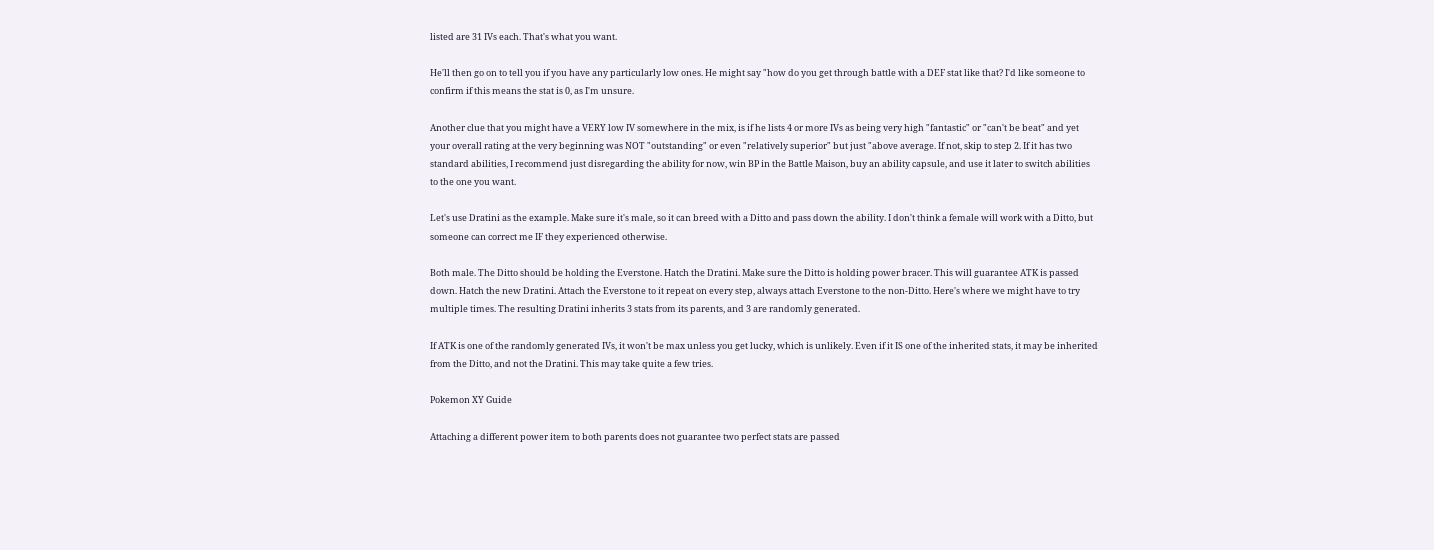listed are 31 IVs each. That's what you want.

He'll then go on to tell you if you have any particularly low ones. He might say "how do you get through battle with a DEF stat like that? I'd like someone to confirm if this means the stat is 0, as I'm unsure.

Another clue that you might have a VERY low IV somewhere in the mix, is if he lists 4 or more IVs as being very high "fantastic" or "can't be beat" and yet your overall rating at the very beginning was NOT "outstanding" or even "relatively superior" but just "above average. If not, skip to step 2. If it has two standard abilities, I recommend just disregarding the ability for now, win BP in the Battle Maison, buy an ability capsule, and use it later to switch abilities to the one you want.

Let's use Dratini as the example. Make sure it's male, so it can breed with a Ditto and pass down the ability. I don't think a female will work with a Ditto, but someone can correct me IF they experienced otherwise.

Both male. The Ditto should be holding the Everstone. Hatch the Dratini. Make sure the Ditto is holding power bracer. This will guarantee ATK is passed down. Hatch the new Dratini. Attach the Everstone to it repeat on every step, always attach Everstone to the non-Ditto. Here's where we might have to try multiple times. The resulting Dratini inherits 3 stats from its parents, and 3 are randomly generated.

If ATK is one of the randomly generated IVs, it won't be max unless you get lucky, which is unlikely. Even if it IS one of the inherited stats, it may be inherited from the Ditto, and not the Dratini. This may take quite a few tries.

Pokemon XY Guide

Attaching a different power item to both parents does not guarantee two perfect stats are passed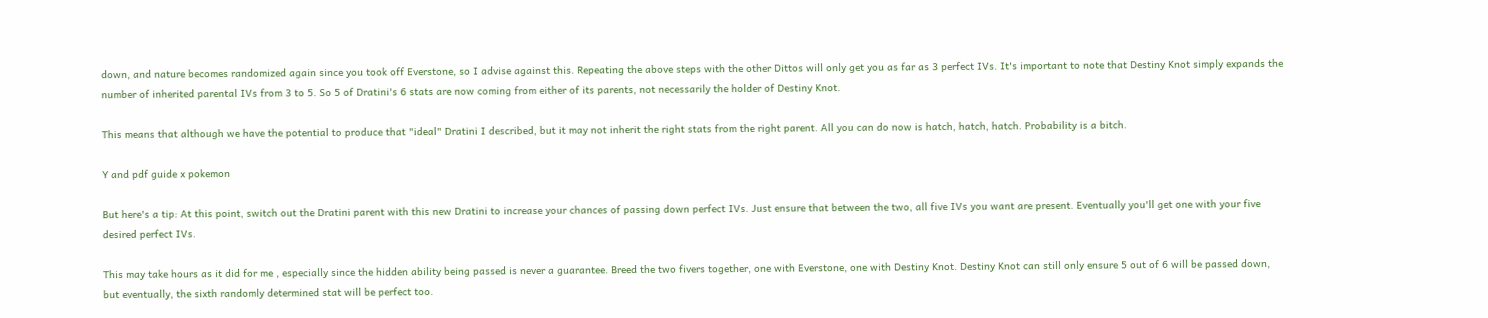down, and nature becomes randomized again since you took off Everstone, so I advise against this. Repeating the above steps with the other Dittos will only get you as far as 3 perfect IVs. It's important to note that Destiny Knot simply expands the number of inherited parental IVs from 3 to 5. So 5 of Dratini's 6 stats are now coming from either of its parents, not necessarily the holder of Destiny Knot.

This means that although we have the potential to produce that "ideal" Dratini I described, but it may not inherit the right stats from the right parent. All you can do now is hatch, hatch, hatch. Probability is a bitch.

Y and pdf guide x pokemon

But here's a tip: At this point, switch out the Dratini parent with this new Dratini to increase your chances of passing down perfect IVs. Just ensure that between the two, all five IVs you want are present. Eventually you'll get one with your five desired perfect IVs.

This may take hours as it did for me , especially since the hidden ability being passed is never a guarantee. Breed the two fivers together, one with Everstone, one with Destiny Knot. Destiny Knot can still only ensure 5 out of 6 will be passed down, but eventually, the sixth randomly determined stat will be perfect too.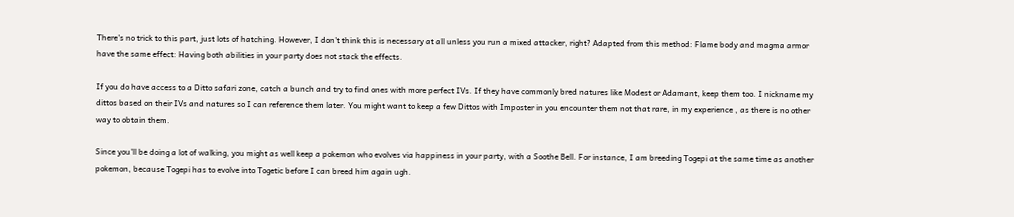There's no trick to this part, just lots of hatching. However, I don't think this is necessary at all unless you run a mixed attacker, right? Adapted from this method: Flame body and magma armor have the same effect: Having both abilities in your party does not stack the effects.

If you do have access to a Ditto safari zone, catch a bunch and try to find ones with more perfect IVs. If they have commonly bred natures like Modest or Adamant, keep them too. I nickname my dittos based on their IVs and natures so I can reference them later. You might want to keep a few Dittos with Imposter in you encounter them not that rare, in my experience , as there is no other way to obtain them.

Since you'll be doing a lot of walking, you might as well keep a pokemon who evolves via happiness in your party, with a Soothe Bell. For instance, I am breeding Togepi at the same time as another pokemon, because Togepi has to evolve into Togetic before I can breed him again ugh.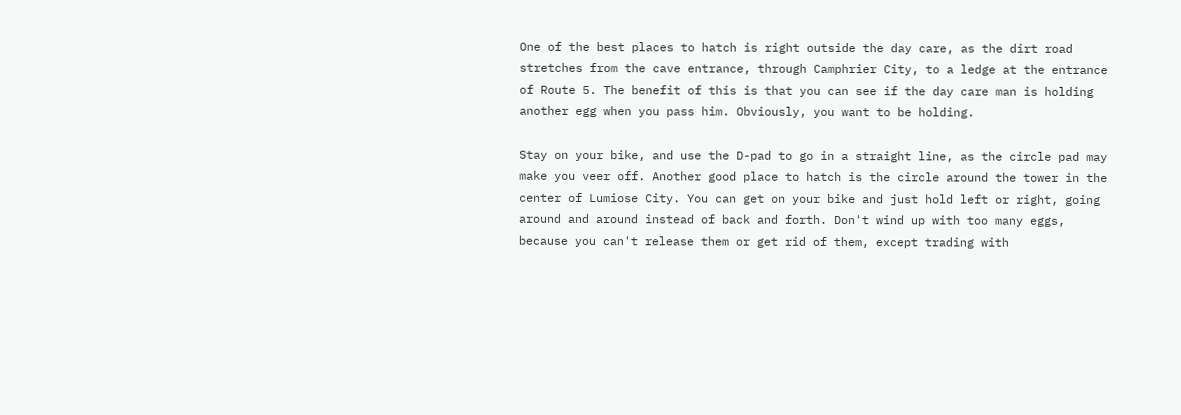One of the best places to hatch is right outside the day care, as the dirt road stretches from the cave entrance, through Camphrier City, to a ledge at the entrance of Route 5. The benefit of this is that you can see if the day care man is holding another egg when you pass him. Obviously, you want to be holding.

Stay on your bike, and use the D-pad to go in a straight line, as the circle pad may make you veer off. Another good place to hatch is the circle around the tower in the center of Lumiose City. You can get on your bike and just hold left or right, going around and around instead of back and forth. Don't wind up with too many eggs, because you can't release them or get rid of them, except trading with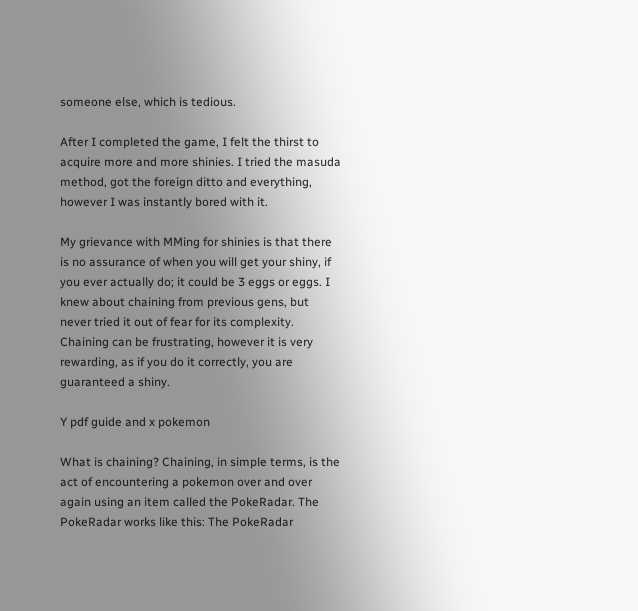someone else, which is tedious.

After I completed the game, I felt the thirst to acquire more and more shinies. I tried the masuda method, got the foreign ditto and everything, however I was instantly bored with it.

My grievance with MMing for shinies is that there is no assurance of when you will get your shiny, if you ever actually do; it could be 3 eggs or eggs. I knew about chaining from previous gens, but never tried it out of fear for its complexity. Chaining can be frustrating, however it is very rewarding, as if you do it correctly, you are guaranteed a shiny.

Y pdf guide and x pokemon

What is chaining? Chaining, in simple terms, is the act of encountering a pokemon over and over again using an item called the PokeRadar. The PokeRadar works like this: The PokeRadar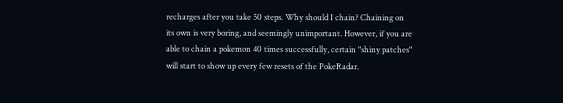recharges after you take 50 steps. Why should I chain? Chaining on its own is very boring, and seemingly unimportant. However, if you are able to chain a pokemon 40 times successfully, certain "shiny patches" will start to show up every few resets of the PokeRadar.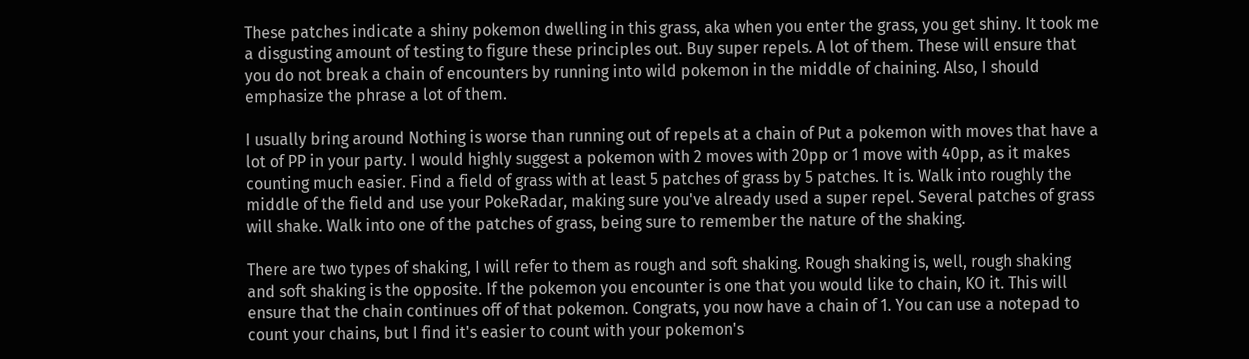These patches indicate a shiny pokemon dwelling in this grass, aka when you enter the grass, you get shiny. It took me a disgusting amount of testing to figure these principles out. Buy super repels. A lot of them. These will ensure that you do not break a chain of encounters by running into wild pokemon in the middle of chaining. Also, I should emphasize the phrase a lot of them.

I usually bring around Nothing is worse than running out of repels at a chain of Put a pokemon with moves that have a lot of PP in your party. I would highly suggest a pokemon with 2 moves with 20pp or 1 move with 40pp, as it makes counting much easier. Find a field of grass with at least 5 patches of grass by 5 patches. It is. Walk into roughly the middle of the field and use your PokeRadar, making sure you've already used a super repel. Several patches of grass will shake. Walk into one of the patches of grass, being sure to remember the nature of the shaking.

There are two types of shaking, I will refer to them as rough and soft shaking. Rough shaking is, well, rough shaking and soft shaking is the opposite. If the pokemon you encounter is one that you would like to chain, KO it. This will ensure that the chain continues off of that pokemon. Congrats, you now have a chain of 1. You can use a notepad to count your chains, but I find it's easier to count with your pokemon's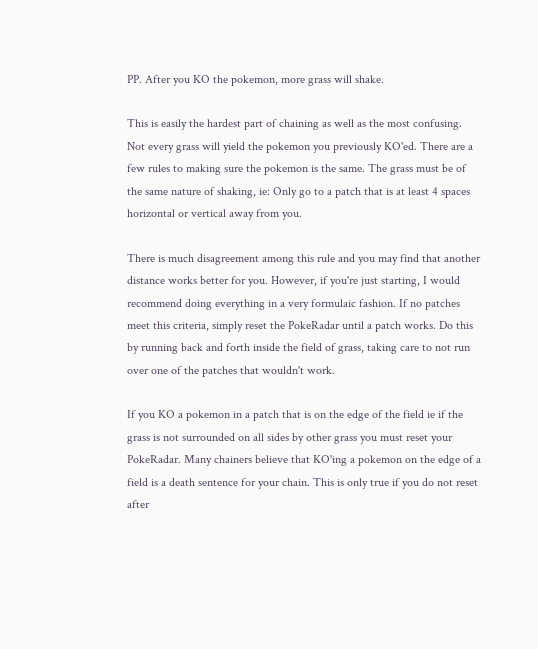PP. After you KO the pokemon, more grass will shake.

This is easily the hardest part of chaining as well as the most confusing. Not every grass will yield the pokemon you previously KO'ed. There are a few rules to making sure the pokemon is the same. The grass must be of the same nature of shaking, ie: Only go to a patch that is at least 4 spaces horizontal or vertical away from you.

There is much disagreement among this rule and you may find that another distance works better for you. However, if you're just starting, I would recommend doing everything in a very formulaic fashion. If no patches meet this criteria, simply reset the PokeRadar until a patch works. Do this by running back and forth inside the field of grass, taking care to not run over one of the patches that wouldn't work.

If you KO a pokemon in a patch that is on the edge of the field ie if the grass is not surrounded on all sides by other grass you must reset your PokeRadar. Many chainers believe that KO'ing a pokemon on the edge of a field is a death sentence for your chain. This is only true if you do not reset after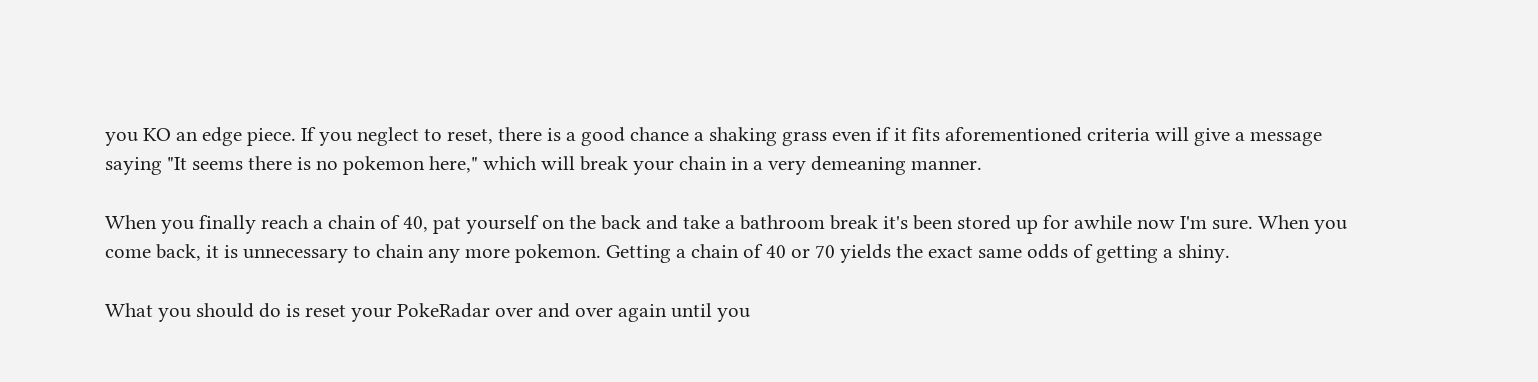you KO an edge piece. If you neglect to reset, there is a good chance a shaking grass even if it fits aforementioned criteria will give a message saying "It seems there is no pokemon here," which will break your chain in a very demeaning manner.

When you finally reach a chain of 40, pat yourself on the back and take a bathroom break it's been stored up for awhile now I'm sure. When you come back, it is unnecessary to chain any more pokemon. Getting a chain of 40 or 70 yields the exact same odds of getting a shiny.

What you should do is reset your PokeRadar over and over again until you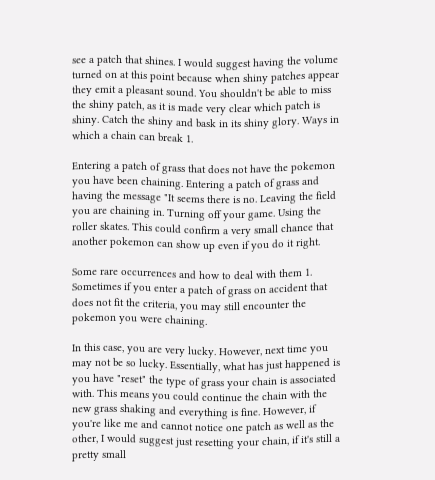see a patch that shines. I would suggest having the volume turned on at this point because when shiny patches appear they emit a pleasant sound. You shouldn't be able to miss the shiny patch, as it is made very clear which patch is shiny. Catch the shiny and bask in its shiny glory. Ways in which a chain can break 1.

Entering a patch of grass that does not have the pokemon you have been chaining. Entering a patch of grass and having the message "It seems there is no. Leaving the field you are chaining in. Turning off your game. Using the roller skates. This could confirm a very small chance that another pokemon can show up even if you do it right.

Some rare occurrences and how to deal with them 1. Sometimes if you enter a patch of grass on accident that does not fit the criteria, you may still encounter the pokemon you were chaining.

In this case, you are very lucky. However, next time you may not be so lucky. Essentially, what has just happened is you have "reset" the type of grass your chain is associated with. This means you could continue the chain with the new grass shaking and everything is fine. However, if you're like me and cannot notice one patch as well as the other, I would suggest just resetting your chain, if it's still a pretty small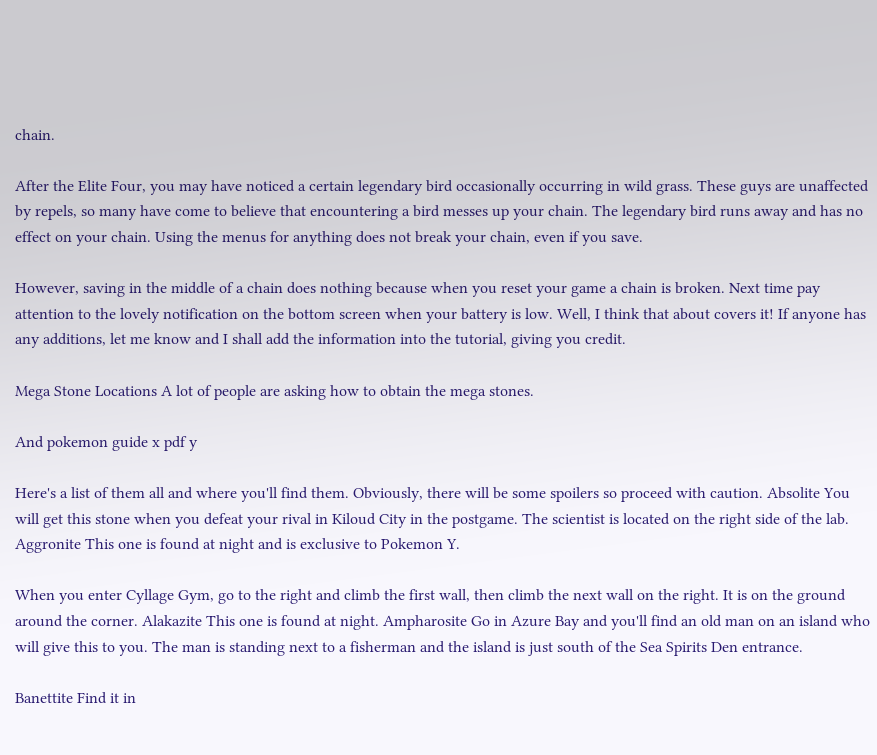chain.

After the Elite Four, you may have noticed a certain legendary bird occasionally occurring in wild grass. These guys are unaffected by repels, so many have come to believe that encountering a bird messes up your chain. The legendary bird runs away and has no effect on your chain. Using the menus for anything does not break your chain, even if you save.

However, saving in the middle of a chain does nothing because when you reset your game a chain is broken. Next time pay attention to the lovely notification on the bottom screen when your battery is low. Well, I think that about covers it! If anyone has any additions, let me know and I shall add the information into the tutorial, giving you credit.

Mega Stone Locations A lot of people are asking how to obtain the mega stones.

And pokemon guide x pdf y

Here's a list of them all and where you'll find them. Obviously, there will be some spoilers so proceed with caution. Absolite You will get this stone when you defeat your rival in Kiloud City in the postgame. The scientist is located on the right side of the lab. Aggronite This one is found at night and is exclusive to Pokemon Y.

When you enter Cyllage Gym, go to the right and climb the first wall, then climb the next wall on the right. It is on the ground around the corner. Alakazite This one is found at night. Ampharosite Go in Azure Bay and you'll find an old man on an island who will give this to you. The man is standing next to a fisherman and the island is just south of the Sea Spirits Den entrance.

Banettite Find it in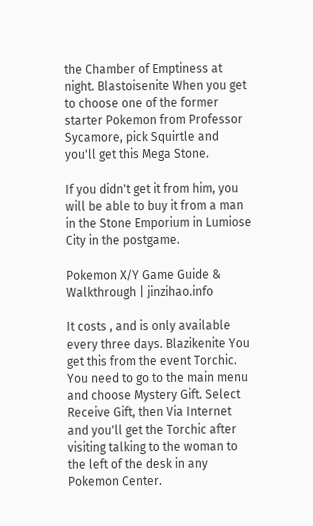the Chamber of Emptiness at night. Blastoisenite When you get to choose one of the former starter Pokemon from Professor Sycamore, pick Squirtle and you'll get this Mega Stone.

If you didn't get it from him, you will be able to buy it from a man in the Stone Emporium in Lumiose City in the postgame.

Pokemon X/Y Game Guide & Walkthrough | jinzihao.info

It costs , and is only available every three days. Blazikenite You get this from the event Torchic. You need to go to the main menu and choose Mystery Gift. Select Receive Gift, then Via Internet and you'll get the Torchic after visiting talking to the woman to the left of the desk in any Pokemon Center.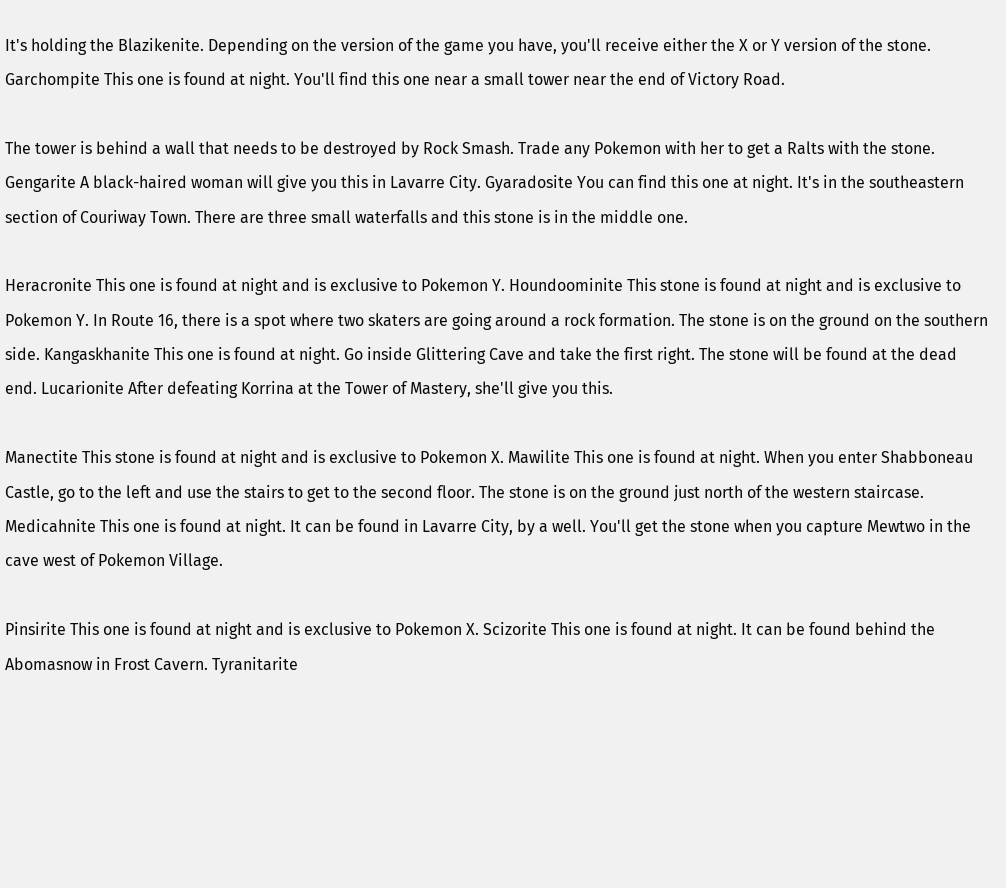It's holding the Blazikenite. Depending on the version of the game you have, you'll receive either the X or Y version of the stone. Garchompite This one is found at night. You'll find this one near a small tower near the end of Victory Road.

The tower is behind a wall that needs to be destroyed by Rock Smash. Trade any Pokemon with her to get a Ralts with the stone. Gengarite A black-haired woman will give you this in Lavarre City. Gyaradosite You can find this one at night. It's in the southeastern section of Couriway Town. There are three small waterfalls and this stone is in the middle one.

Heracronite This one is found at night and is exclusive to Pokemon Y. Houndoominite This stone is found at night and is exclusive to Pokemon Y. In Route 16, there is a spot where two skaters are going around a rock formation. The stone is on the ground on the southern side. Kangaskhanite This one is found at night. Go inside Glittering Cave and take the first right. The stone will be found at the dead end. Lucarionite After defeating Korrina at the Tower of Mastery, she'll give you this.

Manectite This stone is found at night and is exclusive to Pokemon X. Mawilite This one is found at night. When you enter Shabboneau Castle, go to the left and use the stairs to get to the second floor. The stone is on the ground just north of the western staircase. Medicahnite This one is found at night. It can be found in Lavarre City, by a well. You'll get the stone when you capture Mewtwo in the cave west of Pokemon Village.

Pinsirite This one is found at night and is exclusive to Pokemon X. Scizorite This one is found at night. It can be found behind the Abomasnow in Frost Cavern. Tyranitarite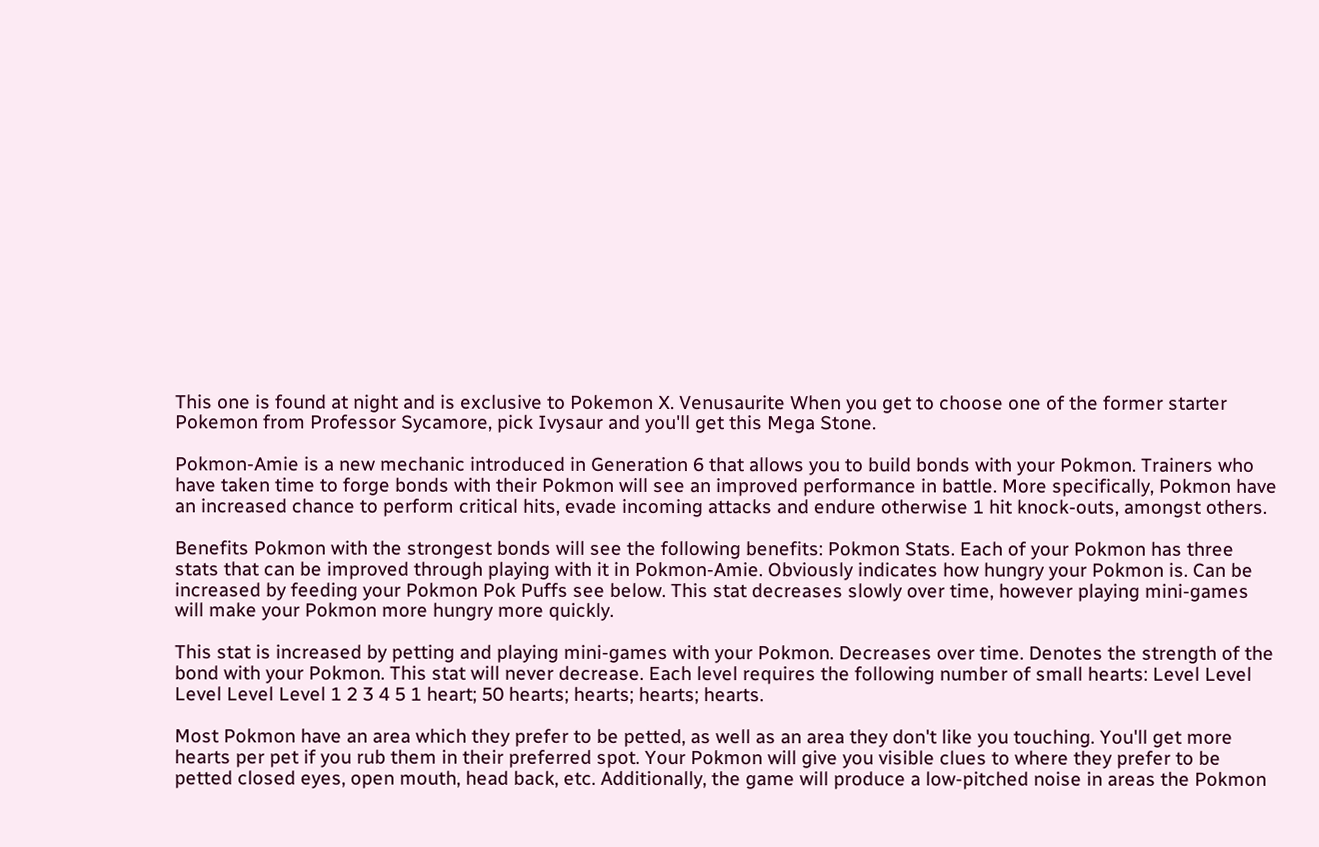This one is found at night and is exclusive to Pokemon X. Venusaurite When you get to choose one of the former starter Pokemon from Professor Sycamore, pick Ivysaur and you'll get this Mega Stone.

Pokmon-Amie is a new mechanic introduced in Generation 6 that allows you to build bonds with your Pokmon. Trainers who have taken time to forge bonds with their Pokmon will see an improved performance in battle. More specifically, Pokmon have an increased chance to perform critical hits, evade incoming attacks and endure otherwise 1 hit knock-outs, amongst others.

Benefits Pokmon with the strongest bonds will see the following benefits: Pokmon Stats. Each of your Pokmon has three stats that can be improved through playing with it in Pokmon-Amie. Obviously indicates how hungry your Pokmon is. Can be increased by feeding your Pokmon Pok Puffs see below. This stat decreases slowly over time, however playing mini-games will make your Pokmon more hungry more quickly.

This stat is increased by petting and playing mini-games with your Pokmon. Decreases over time. Denotes the strength of the bond with your Pokmon. This stat will never decrease. Each level requires the following number of small hearts: Level Level Level Level Level 1 2 3 4 5 1 heart; 50 hearts; hearts; hearts; hearts.

Most Pokmon have an area which they prefer to be petted, as well as an area they don't like you touching. You'll get more hearts per pet if you rub them in their preferred spot. Your Pokmon will give you visible clues to where they prefer to be petted closed eyes, open mouth, head back, etc. Additionally, the game will produce a low-pitched noise in areas the Pokmon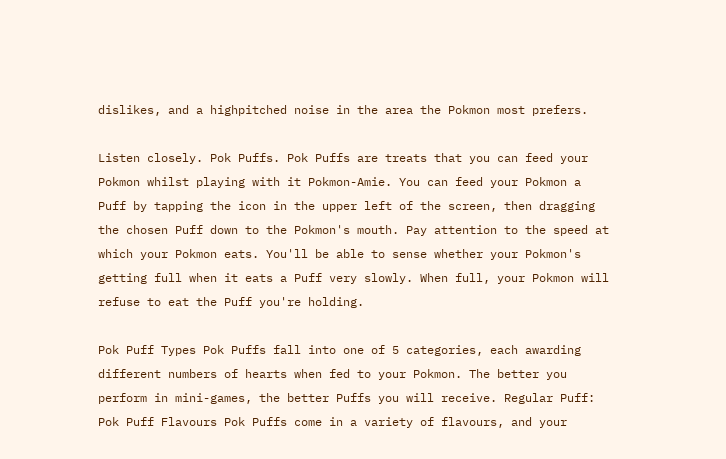dislikes, and a highpitched noise in the area the Pokmon most prefers.

Listen closely. Pok Puffs. Pok Puffs are treats that you can feed your Pokmon whilst playing with it Pokmon-Amie. You can feed your Pokmon a Puff by tapping the icon in the upper left of the screen, then dragging the chosen Puff down to the Pokmon's mouth. Pay attention to the speed at which your Pokmon eats. You'll be able to sense whether your Pokmon's getting full when it eats a Puff very slowly. When full, your Pokmon will refuse to eat the Puff you're holding.

Pok Puff Types Pok Puffs fall into one of 5 categories, each awarding different numbers of hearts when fed to your Pokmon. The better you perform in mini-games, the better Puffs you will receive. Regular Puff: Pok Puff Flavours Pok Puffs come in a variety of flavours, and your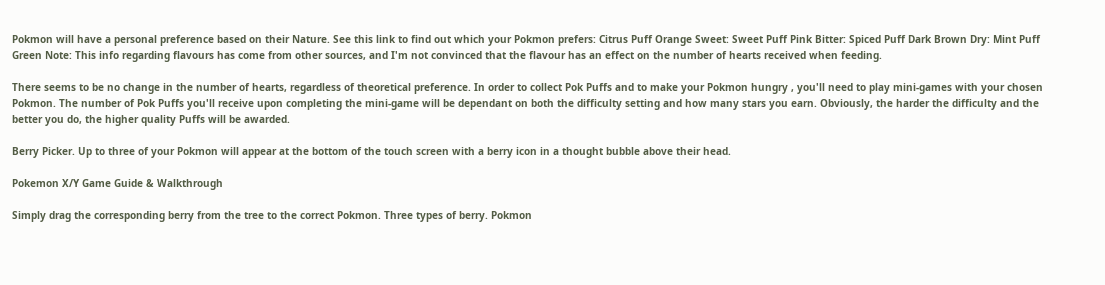Pokmon will have a personal preference based on their Nature. See this link to find out which your Pokmon prefers: Citrus Puff Orange Sweet: Sweet Puff Pink Bitter: Spiced Puff Dark Brown Dry: Mint Puff Green Note: This info regarding flavours has come from other sources, and I'm not convinced that the flavour has an effect on the number of hearts received when feeding.

There seems to be no change in the number of hearts, regardless of theoretical preference. In order to collect Pok Puffs and to make your Pokmon hungry , you'll need to play mini-games with your chosen Pokmon. The number of Pok Puffs you'll receive upon completing the mini-game will be dependant on both the difficulty setting and how many stars you earn. Obviously, the harder the difficulty and the better you do, the higher quality Puffs will be awarded.

Berry Picker. Up to three of your Pokmon will appear at the bottom of the touch screen with a berry icon in a thought bubble above their head.

Pokemon X/Y Game Guide & Walkthrough

Simply drag the corresponding berry from the tree to the correct Pokmon. Three types of berry. Pokmon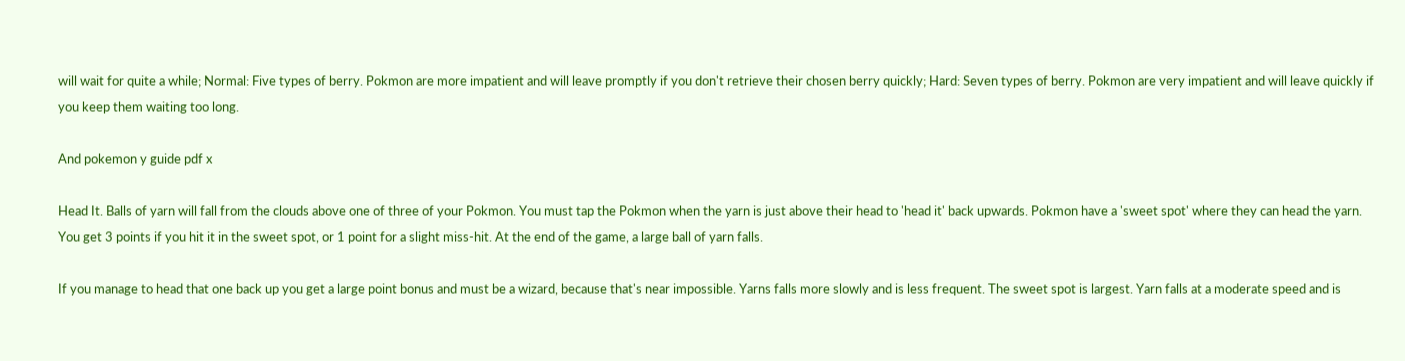will wait for quite a while; Normal: Five types of berry. Pokmon are more impatient and will leave promptly if you don't retrieve their chosen berry quickly; Hard: Seven types of berry. Pokmon are very impatient and will leave quickly if you keep them waiting too long.

And pokemon y guide pdf x

Head It. Balls of yarn will fall from the clouds above one of three of your Pokmon. You must tap the Pokmon when the yarn is just above their head to 'head it' back upwards. Pokmon have a 'sweet spot' where they can head the yarn. You get 3 points if you hit it in the sweet spot, or 1 point for a slight miss-hit. At the end of the game, a large ball of yarn falls.

If you manage to head that one back up you get a large point bonus and must be a wizard, because that's near impossible. Yarns falls more slowly and is less frequent. The sweet spot is largest. Yarn falls at a moderate speed and is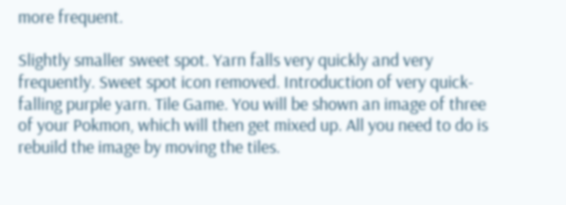more frequent.

Slightly smaller sweet spot. Yarn falls very quickly and very frequently. Sweet spot icon removed. Introduction of very quick-falling purple yarn. Tile Game. You will be shown an image of three of your Pokmon, which will then get mixed up. All you need to do is rebuild the image by moving the tiles.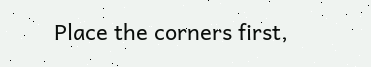Place the corners first,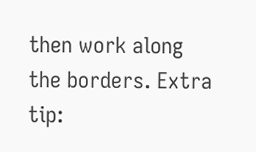then work along the borders. Extra tip: